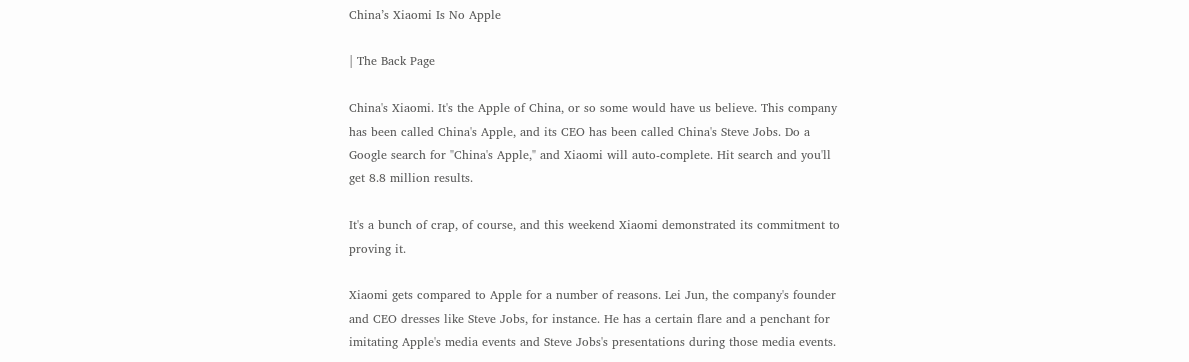China’s Xiaomi Is No Apple

| The Back Page

China's Xiaomi. It's the Apple of China, or so some would have us believe. This company has been called China's Apple, and its CEO has been called China's Steve Jobs. Do a Google search for "China's Apple," and Xiaomi will auto-complete. Hit search and you'll get 8.8 million results.

It's a bunch of crap, of course, and this weekend Xiaomi demonstrated its commitment to proving it.

Xiaomi gets compared to Apple for a number of reasons. Lei Jun, the company's founder and CEO dresses like Steve Jobs, for instance. He has a certain flare and a penchant for imitating Apple's media events and Steve Jobs's presentations during those media events.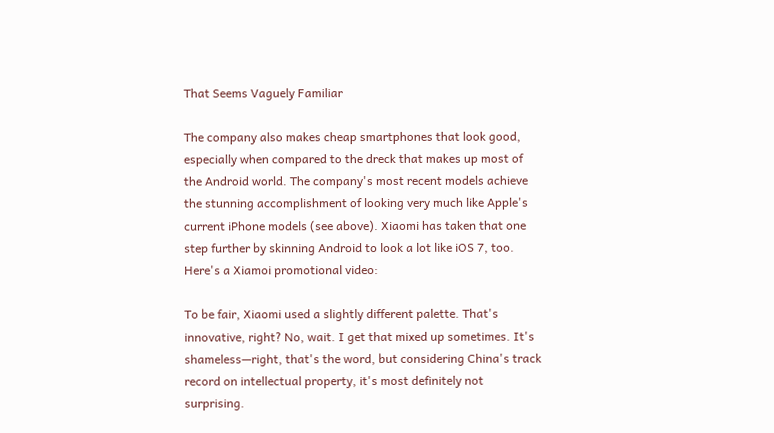That Seems Vaguely Familiar

The company also makes cheap smartphones that look good, especially when compared to the dreck that makes up most of the Android world. The company's most recent models achieve the stunning accomplishment of looking very much like Apple's current iPhone models (see above). Xiaomi has taken that one step further by skinning Android to look a lot like iOS 7, too. Here's a Xiamoi promotional video:

To be fair, Xiaomi used a slightly different palette. That's innovative, right? No, wait. I get that mixed up sometimes. It's shameless—right, that's the word, but considering China's track record on intellectual property, it's most definitely not surprising.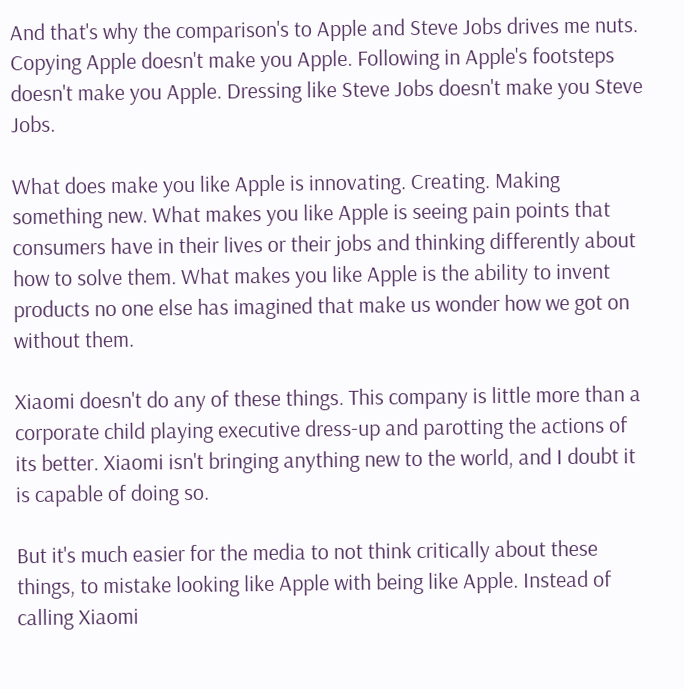And that's why the comparison's to Apple and Steve Jobs drives me nuts. Copying Apple doesn't make you Apple. Following in Apple's footsteps doesn't make you Apple. Dressing like Steve Jobs doesn't make you Steve Jobs.

What does make you like Apple is innovating. Creating. Making something new. What makes you like Apple is seeing pain points that consumers have in their lives or their jobs and thinking differently about how to solve them. What makes you like Apple is the ability to invent products no one else has imagined that make us wonder how we got on without them.

Xiaomi doesn't do any of these things. This company is little more than a corporate child playing executive dress-up and parotting the actions of its better. Xiaomi isn't bringing anything new to the world, and I doubt it is capable of doing so.

But it's much easier for the media to not think critically about these things, to mistake looking like Apple with being like Apple. Instead of calling Xiaomi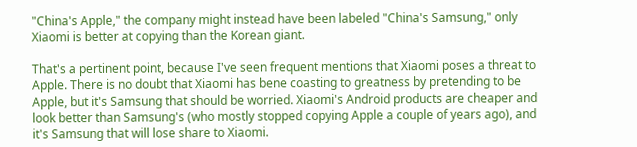"China's Apple," the company might instead have been labeled "China's Samsung," only Xiaomi is better at copying than the Korean giant.

That's a pertinent point, because I've seen frequent mentions that Xiaomi poses a threat to Apple. There is no doubt that Xiaomi has bene coasting to greatness by pretending to be Apple, but it's Samsung that should be worried. Xiaomi's Android products are cheaper and look better than Samsung's (who mostly stopped copying Apple a couple of years ago), and it's Samsung that will lose share to Xiaomi.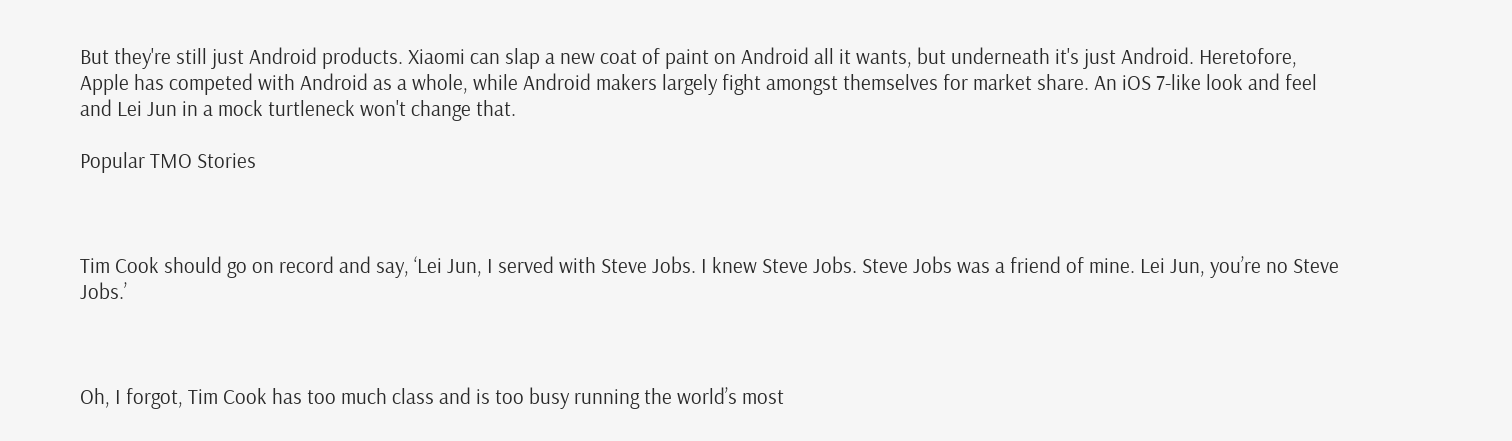But they're still just Android products. Xiaomi can slap a new coat of paint on Android all it wants, but underneath it's just Android. Heretofore, Apple has competed with Android as a whole, while Android makers largely fight amongst themselves for market share. An iOS 7-like look and feel and Lei Jun in a mock turtleneck won't change that.

Popular TMO Stories



Tim Cook should go on record and say, ‘Lei Jun, I served with Steve Jobs. I knew Steve Jobs. Steve Jobs was a friend of mine. Lei Jun, you’re no Steve Jobs.’



Oh, I forgot, Tim Cook has too much class and is too busy running the world’s most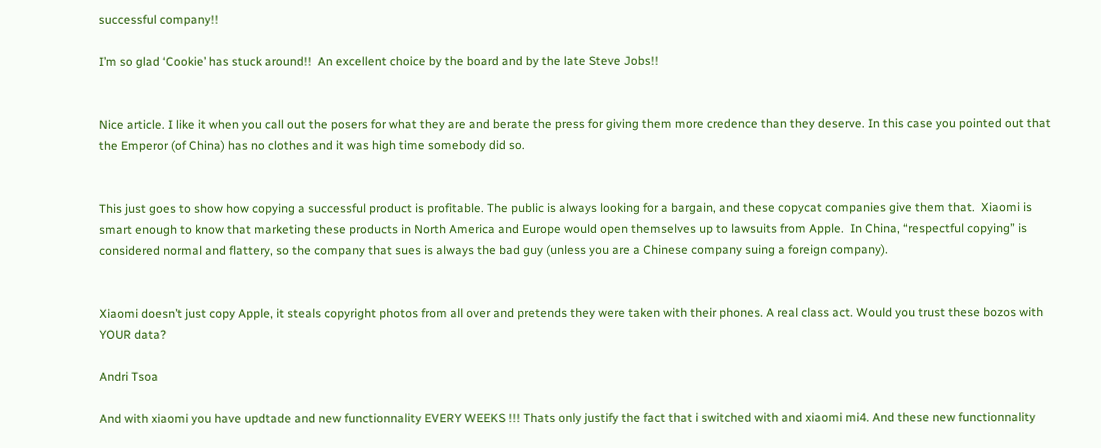successful company!!

I’m so glad ‘Cookie’ has stuck around!!  An excellent choice by the board and by the late Steve Jobs!!


Nice article. I like it when you call out the posers for what they are and berate the press for giving them more credence than they deserve. In this case you pointed out that the Emperor (of China) has no clothes and it was high time somebody did so.


This just goes to show how copying a successful product is profitable. The public is always looking for a bargain, and these copycat companies give them that.  Xiaomi is smart enough to know that marketing these products in North America and Europe would open themselves up to lawsuits from Apple.  In China, “respectful copying” is considered normal and flattery, so the company that sues is always the bad guy (unless you are a Chinese company suing a foreign company).


Xiaomi doesn’t just copy Apple, it steals copyright photos from all over and pretends they were taken with their phones. A real class act. Would you trust these bozos with YOUR data?

Andri Tsoa

And with xiaomi you have updtade and new functionnality EVERY WEEKS !!! Thats only justify the fact that i switched with and xiaomi mi4. And these new functionnality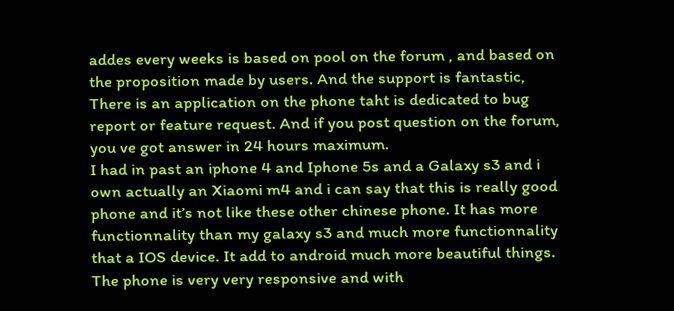addes every weeks is based on pool on the forum , and based on the proposition made by users. And the support is fantastic, There is an application on the phone taht is dedicated to bug report or feature request. And if you post question on the forum, you ve got answer in 24 hours maximum.
I had in past an iphone 4 and Iphone 5s and a Galaxy s3 and i own actually an Xiaomi m4 and i can say that this is really good phone and it’s not like these other chinese phone. It has more functionnality than my galaxy s3 and much more functionnality that a IOS device. It add to android much more beautiful things. The phone is very very responsive and with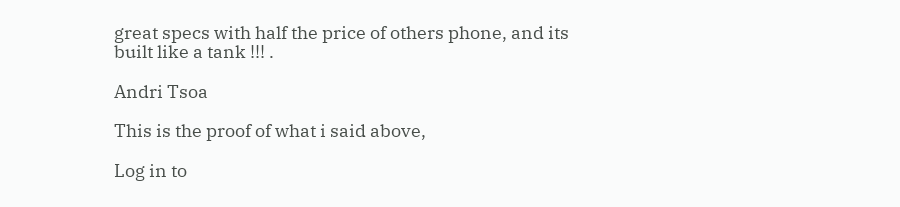great specs with half the price of others phone, and its built like a tank !!! .

Andri Tsoa

This is the proof of what i said above,

Log in to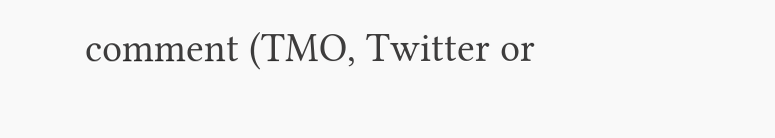comment (TMO, Twitter or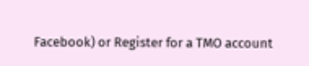Facebook) or Register for a TMO account